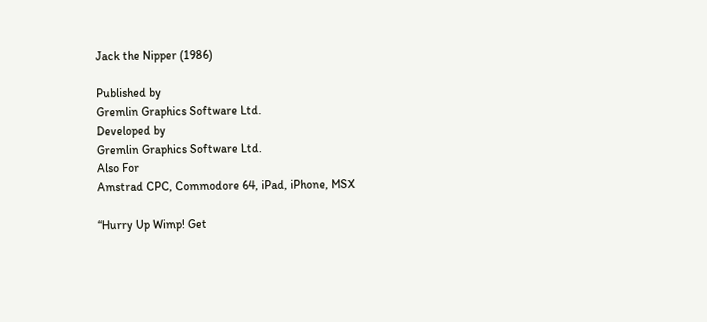Jack the Nipper (1986)

Published by
Gremlin Graphics Software Ltd.
Developed by
Gremlin Graphics Software Ltd.
Also For
Amstrad CPC, Commodore 64, iPad, iPhone, MSX

“Hurry Up Wimp! Get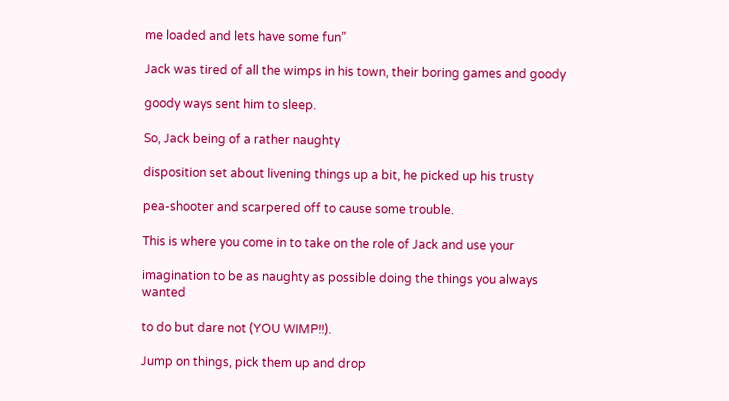me loaded and lets have some fun”

Jack was tired of all the wimps in his town, their boring games and goody

goody ways sent him to sleep.

So, Jack being of a rather naughty

disposition set about livening things up a bit, he picked up his trusty

pea-shooter and scarpered off to cause some trouble.

This is where you come in to take on the role of Jack and use your

imagination to be as naughty as possible doing the things you always wanted

to do but dare not (YOU WIMP!!).

Jump on things, pick them up and drop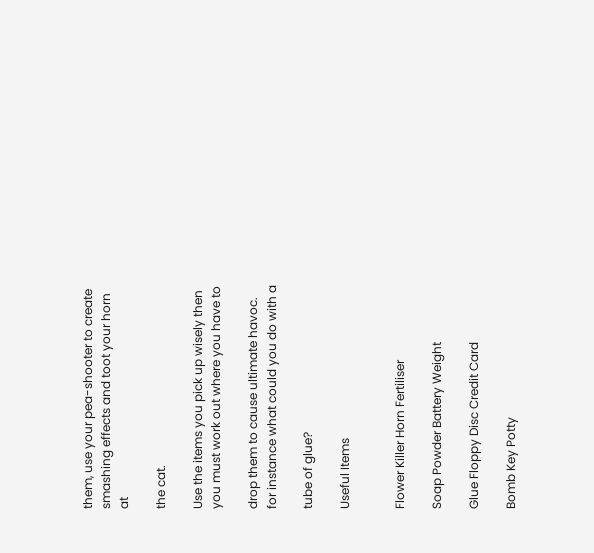them, use your pea-shooter to create smashing effects and toot your horn at

the cat.

Use the items you pick up wisely then you must work out where you have to

drop them to cause ultimate havoc. for instance what could you do with a

tube of glue?

Useful Items


Flower Killer Horn Fertiliser

Soap Powder Battery Weight

Glue Floppy Disc Credit Card

Bomb Key Potty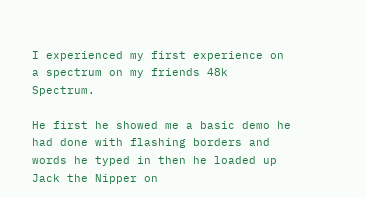I experienced my first experience on a spectrum on my friends 48k Spectrum.

He first he showed me a basic demo he had done with flashing borders and words he typed in then he loaded up Jack the Nipper on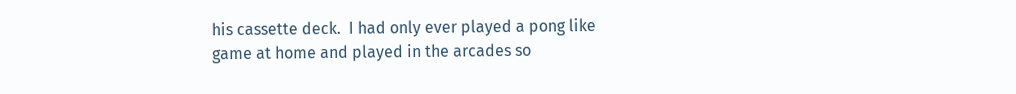his cassette deck.  I had only ever played a pong like game at home and played in the arcades so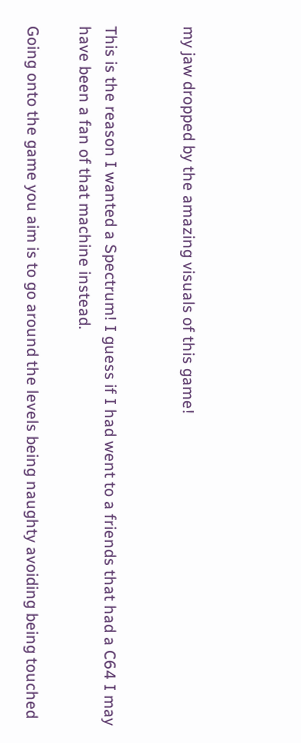my jaw dropped by the amazing visuals of this game!


This is the reason I wanted a Spectrum! I guess if I had went to a friends that had a C64 I may have been a fan of that machine instead.

Going onto the game you aim is to go around the levels being naughty avoiding being touched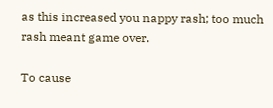as this increased you nappy rash; too much rash meant game over.

To cause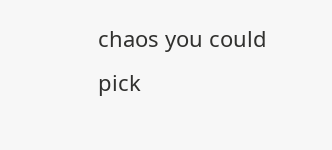chaos you could pick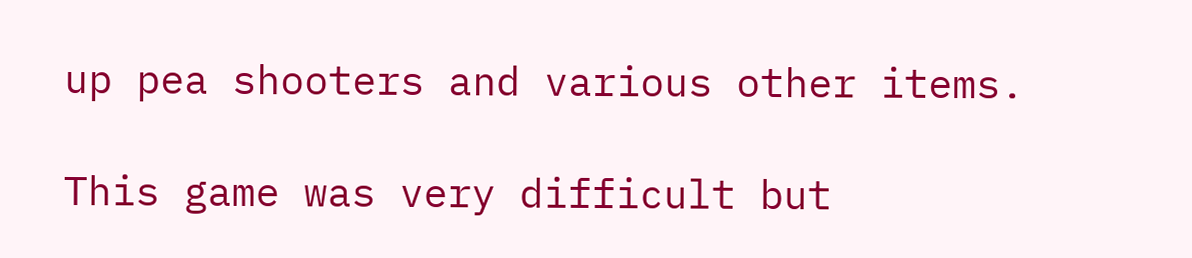up pea shooters and various other items.

This game was very difficult but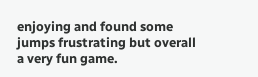enjoying and found some jumps frustrating but overall a very fun game.